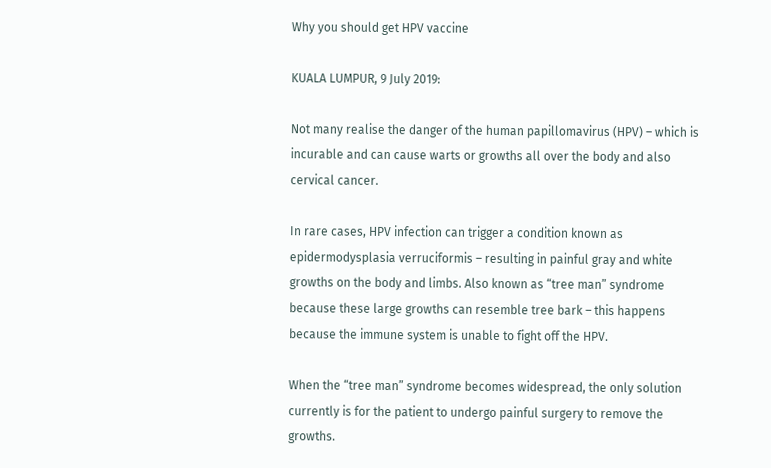Why you should get HPV vaccine

KUALA LUMPUR, 9 July 2019:

Not many realise the danger of the human papillomavirus (HPV) – which is incurable and can cause warts or growths all over the body and also cervical cancer.

In rare cases, HPV infection can trigger a condition known as epidermodysplasia verruciformis – resulting in painful gray and white growths on the body and limbs. Also known as “tree man” syndrome because these large growths can resemble tree bark – this happens because the immune system is unable to fight off the HPV.

When the “tree man” syndrome becomes widespread, the only solution currently is for the patient to undergo painful surgery to remove the growths.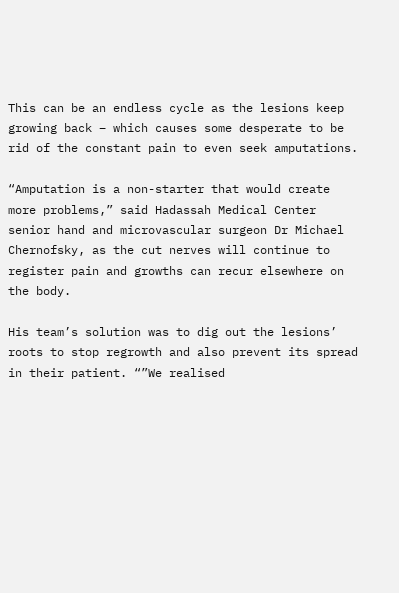This can be an endless cycle as the lesions keep growing back – which causes some desperate to be rid of the constant pain to even seek amputations.

“Amputation is a non-starter that would create more problems,” said Hadassah Medical Center senior hand and microvascular surgeon Dr Michael Chernofsky, as the cut nerves will continue to register pain and growths can recur elsewhere on the body.

His team’s solution was to dig out the lesions’ roots to stop regrowth and also prevent its spread in their patient. “”We realised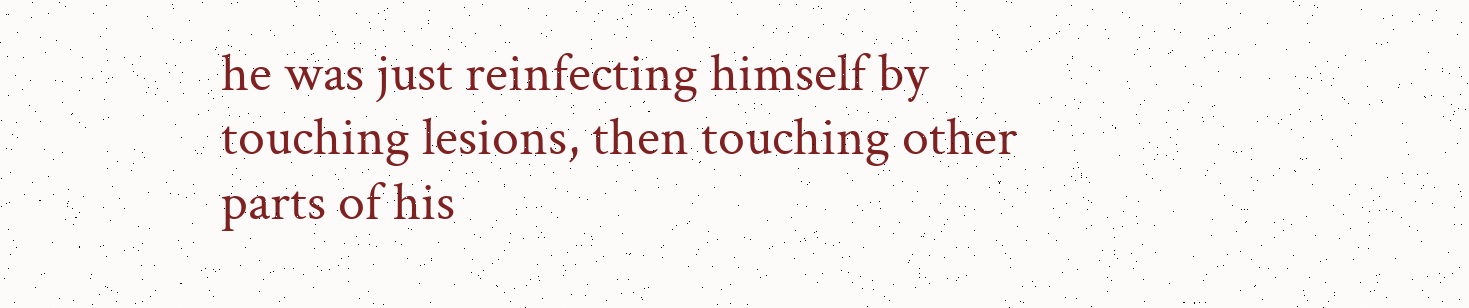he was just reinfecting himself by touching lesions, then touching other parts of his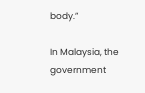body.”

In Malaysia, the government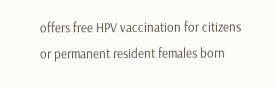offers free HPV vaccination for citizens or permanent resident females born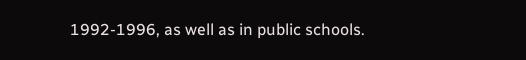1992-1996, as well as in public schools.